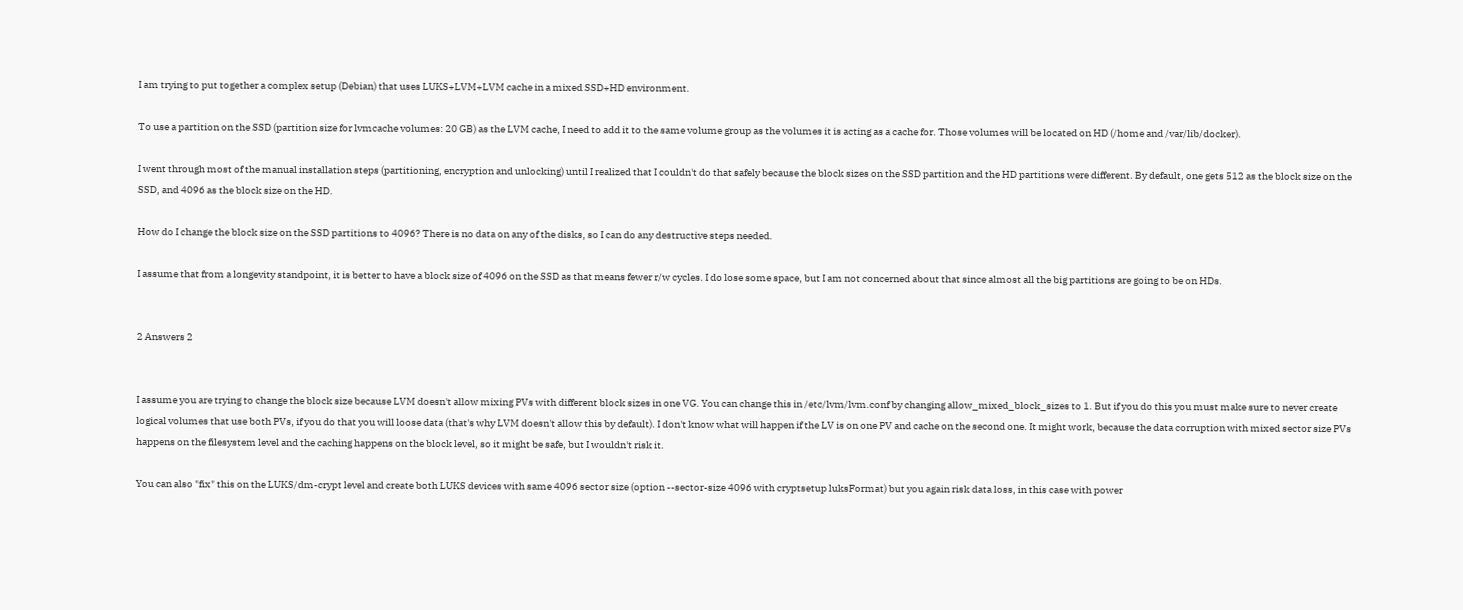I am trying to put together a complex setup (Debian) that uses LUKS+LVM+LVM cache in a mixed SSD+HD environment.

To use a partition on the SSD (partition size for lvmcache volumes: 20 GB) as the LVM cache, I need to add it to the same volume group as the volumes it is acting as a cache for. Those volumes will be located on HD (/home and /var/lib/docker).

I went through most of the manual installation steps (partitioning, encryption and unlocking) until I realized that I couldn't do that safely because the block sizes on the SSD partition and the HD partitions were different. By default, one gets 512 as the block size on the SSD, and 4096 as the block size on the HD.

How do I change the block size on the SSD partitions to 4096? There is no data on any of the disks, so I can do any destructive steps needed.

I assume that from a longevity standpoint, it is better to have a block size of 4096 on the SSD as that means fewer r/w cycles. I do lose some space, but I am not concerned about that since almost all the big partitions are going to be on HDs.


2 Answers 2


I assume you are trying to change the block size because LVM doesn't allow mixing PVs with different block sizes in one VG. You can change this in /etc/lvm/lvm.conf by changing allow_mixed_block_sizes to 1. But if you do this you must make sure to never create logical volumes that use both PVs, if you do that you will loose data (that's why LVM doesn't allow this by default). I don't know what will happen if the LV is on one PV and cache on the second one. It might work, because the data corruption with mixed sector size PVs happens on the filesystem level and the caching happens on the block level, so it might be safe, but I wouldn't risk it.

You can also "fix" this on the LUKS/dm-crypt level and create both LUKS devices with same 4096 sector size (option --sector-size 4096 with cryptsetup luksFormat) but you again risk data loss, in this case with power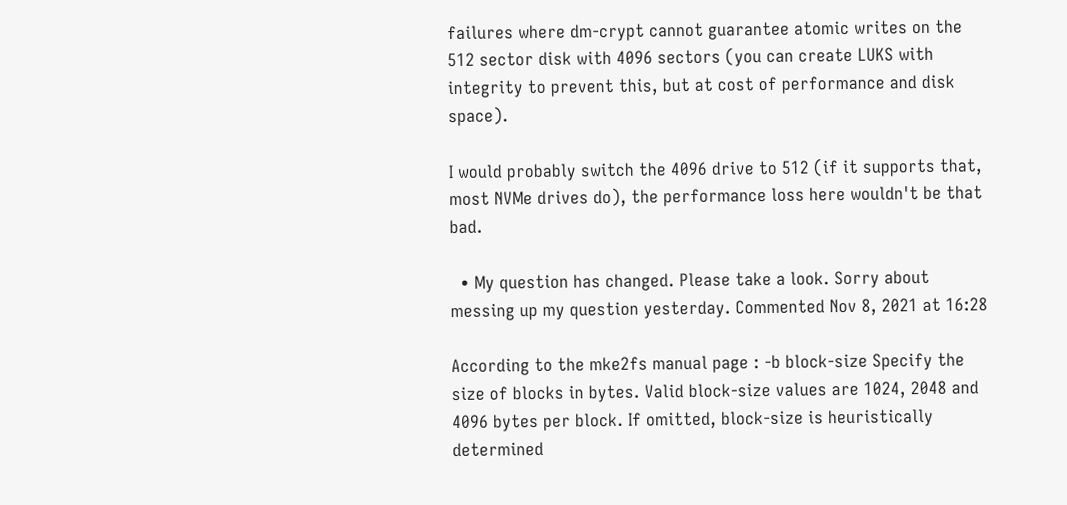failures where dm-crypt cannot guarantee atomic writes on the 512 sector disk with 4096 sectors (you can create LUKS with integrity to prevent this, but at cost of performance and disk space).

I would probably switch the 4096 drive to 512 (if it supports that, most NVMe drives do), the performance loss here wouldn't be that bad.

  • My question has changed. Please take a look. Sorry about messing up my question yesterday. Commented Nov 8, 2021 at 16:28

According to the mke2fs manual page : -b block-size Specify the size of blocks in bytes. Valid block-size values are 1024, 2048 and 4096 bytes per block. If omitted, block-size is heuristically determined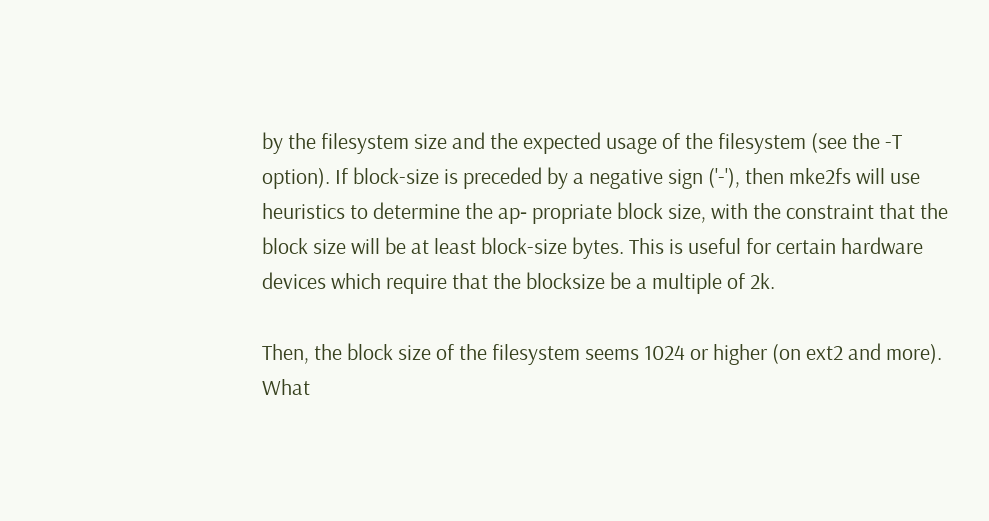by the filesystem size and the expected usage of the filesystem (see the -T option). If block-size is preceded by a negative sign ('-'), then mke2fs will use heuristics to determine the ap‐ propriate block size, with the constraint that the block size will be at least block-size bytes. This is useful for certain hardware devices which require that the blocksize be a multiple of 2k.

Then, the block size of the filesystem seems 1024 or higher (on ext2 and more). What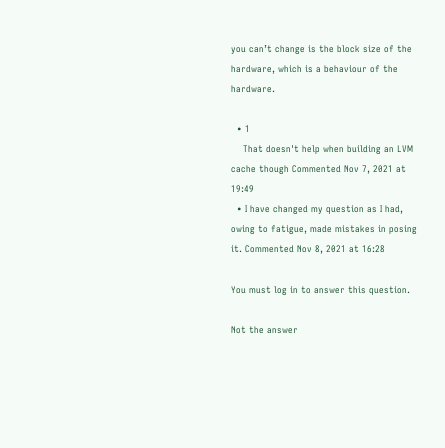you can’t change is the block size of the hardware, which is a behaviour of the hardware.

  • 1
    That doesn't help when building an LVM cache though Commented Nov 7, 2021 at 19:49
  • I have changed my question as I had, owing to fatigue, made mistakes in posing it. Commented Nov 8, 2021 at 16:28

You must log in to answer this question.

Not the answer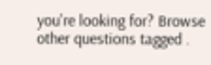you're looking for? Browse other questions tagged .